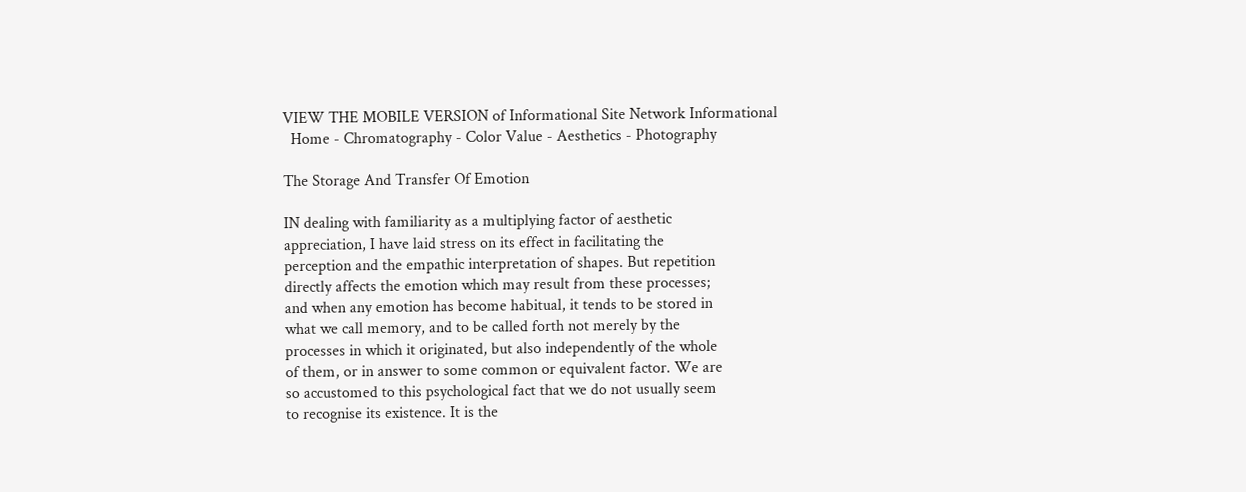VIEW THE MOBILE VERSION of Informational Site Network Informational
  Home - Chromatography - Color Value - Aesthetics - Photography

The Storage And Transfer Of Emotion

IN dealing with familiarity as a multiplying factor of aesthetic
appreciation, I have laid stress on its effect in facilitating the
perception and the empathic interpretation of shapes. But repetition
directly affects the emotion which may result from these processes;
and when any emotion has become habitual, it tends to be stored in
what we call memory, and to be called forth not merely by the
processes in which it originated, but also independently of the whole
of them, or in answer to some common or equivalent factor. We are
so accustomed to this psychological fact that we do not usually seem
to recognise its existence. It is the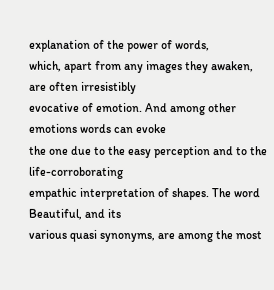explanation of the power of words,
which, apart from any images they awaken, are often irresistibly
evocative of emotion. And among other emotions words can evoke
the one due to the easy perception and to the life-corroborating
empathic interpretation of shapes. The word Beautiful, and its
various quasi synonyms, are among the most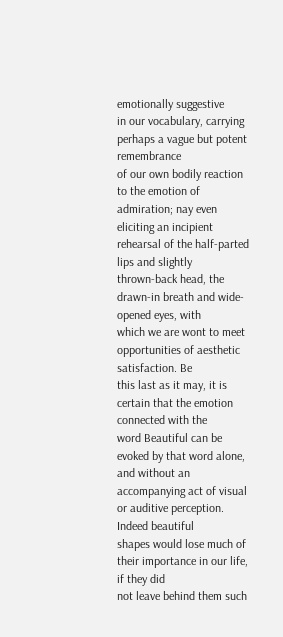emotionally suggestive
in our vocabulary, carrying perhaps a vague but potent remembrance
of our own bodily reaction to the emotion of admiration; nay even
eliciting an incipient rehearsal of the half-parted lips and slightly
thrown-back head, the drawn-in breath and wide-opened eyes, with
which we are wont to meet opportunities of aesthetic satisfaction. Be
this last as it may, it is certain that the emotion connected with the
word Beautiful can be evoked by that word alone, and without an
accompanying act of visual or auditive perception. Indeed beautiful
shapes would lose much of their importance in our life, if they did
not leave behind them such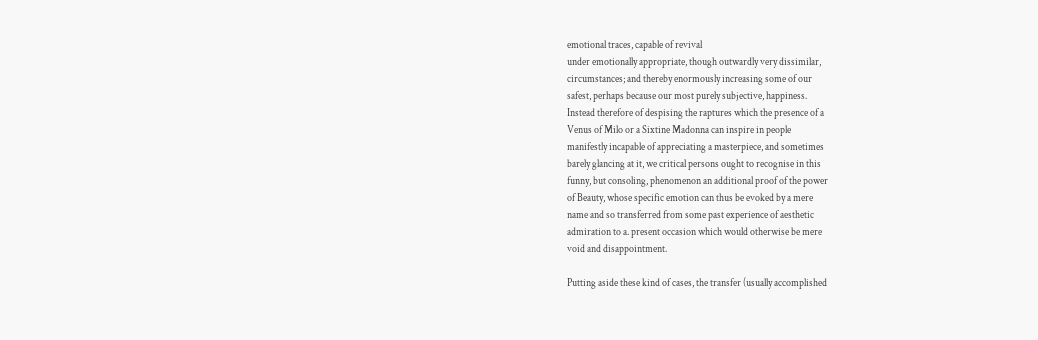emotional traces, capable of revival
under emotionally appropriate, though outwardly very dissimilar,
circumstances; and thereby enormously increasing some of our
safest, perhaps because our most purely subjective, happiness.
Instead therefore of despising the raptures which the presence of a
Venus of Milo or a Sixtine Madonna can inspire in people
manifestly incapable of appreciating a masterpiece, and sometimes
barely glancing at it, we critical persons ought to recognise in this
funny, but consoling, phenomenon an additional proof of the power
of Beauty, whose specific emotion can thus be evoked by a mere
name and so transferred from some past experience of aesthetic
admiration to a. present occasion which would otherwise be mere
void and disappointment.

Putting aside these kind of cases, the transfer (usually accomplished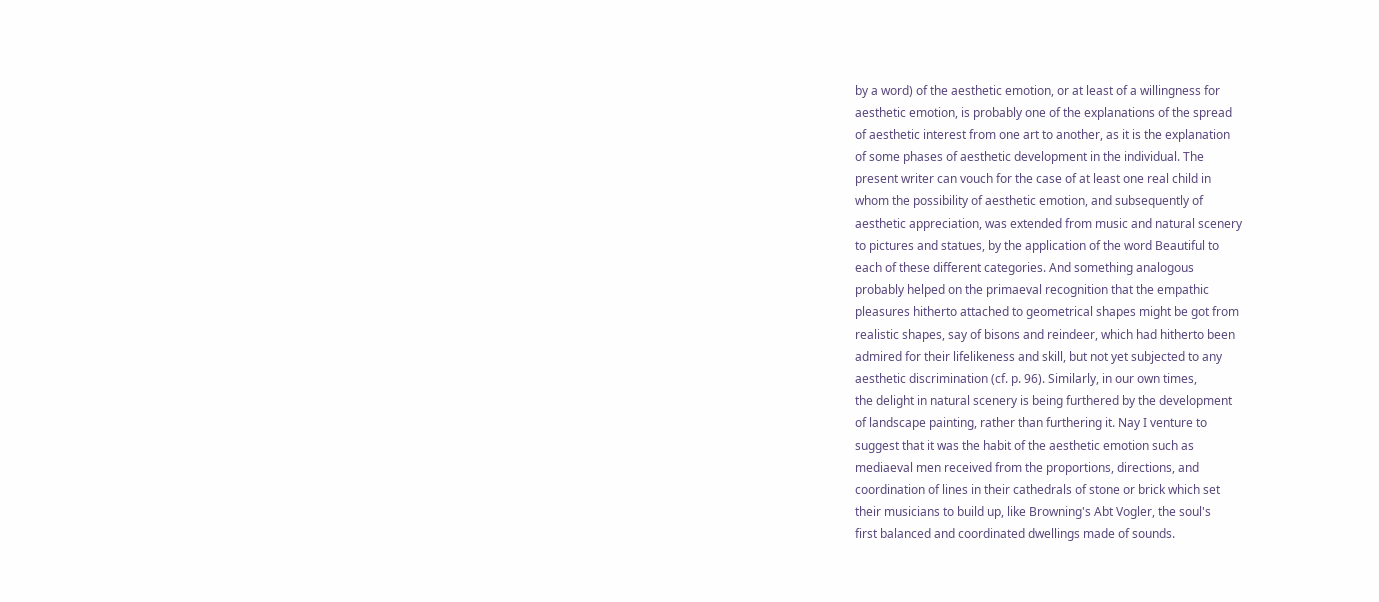by a word) of the aesthetic emotion, or at least of a willingness for
aesthetic emotion, is probably one of the explanations of the spread
of aesthetic interest from one art to another, as it is the explanation
of some phases of aesthetic development in the individual. The
present writer can vouch for the case of at least one real child in
whom the possibility of aesthetic emotion, and subsequently of
aesthetic appreciation, was extended from music and natural scenery
to pictures and statues, by the application of the word Beautiful to
each of these different categories. And something analogous
probably helped on the primaeval recognition that the empathic
pleasures hitherto attached to geometrical shapes might be got from
realistic shapes, say of bisons and reindeer, which had hitherto been
admired for their lifelikeness and skill, but not yet subjected to any
aesthetic discrimination (cf. p. 96). Similarly, in our own times,
the delight in natural scenery is being furthered by the development
of landscape painting, rather than furthering it. Nay I venture to
suggest that it was the habit of the aesthetic emotion such as
mediaeval men received from the proportions, directions, and
coordination of lines in their cathedrals of stone or brick which set
their musicians to build up, like Browning's Abt Vogler, the soul's
first balanced and coordinated dwellings made of sounds.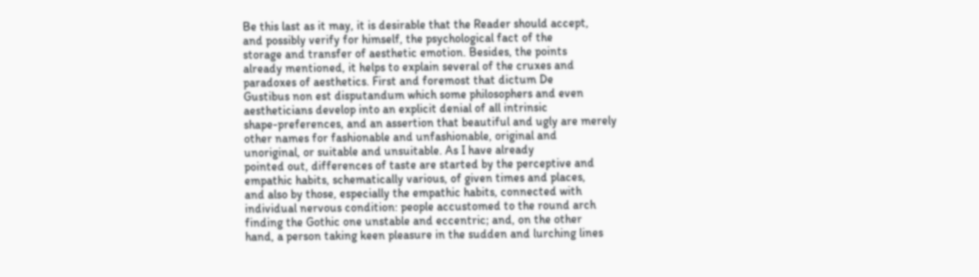Be this last as it may, it is desirable that the Reader should accept,
and possibly verify for himself, the psychological fact of the
storage and transfer of aesthetic emotion. Besides, the points
already mentioned, it helps to explain several of the cruxes and
paradoxes of aesthetics. First and foremost that dictum De
Gustibus non est disputandum which some philosophers and even
aestheticians develop into an explicit denial of all intrinsic
shape-preferences, and an assertion that beautiful and ugly are merely
other names for fashionable and unfashionable, original and
unoriginal, or suitable and unsuitable. As I have already
pointed out, differences of taste are started by the perceptive and
empathic habits, schematically various, of given times and places,
and also by those, especially the empathic habits, connected with
individual nervous condition: people accustomed to the round arch
finding the Gothic one unstable and eccentric; and, on the other
hand, a person taking keen pleasure in the sudden and lurching lines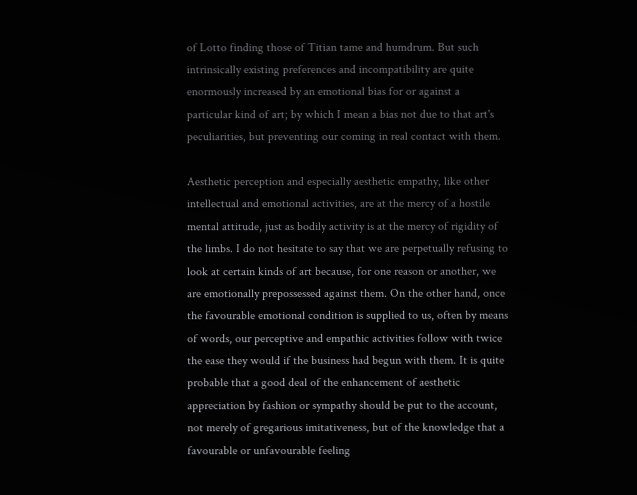of Lotto finding those of Titian tame and humdrum. But such
intrinsically existing preferences and incompatibility are quite
enormously increased by an emotional bias for or against a
particular kind of art; by which I mean a bias not due to that art's
peculiarities, but preventing our coming in real contact with them.

Aesthetic perception and especially aesthetic empathy, like other
intellectual and emotional activities, are at the mercy of a hostile
mental attitude, just as bodily activity is at the mercy of rigidity of
the limbs. I do not hesitate to say that we are perpetually refusing to
look at certain kinds of art because, for one reason or another, we
are emotionally prepossessed against them. On the other hand, once
the favourable emotional condition is supplied to us, often by means
of words, our perceptive and empathic activities follow with twice
the ease they would if the business had begun with them. It is quite
probable that a good deal of the enhancement of aesthetic
appreciation by fashion or sympathy should be put to the account,
not merely of gregarious imitativeness, but of the knowledge that a
favourable or unfavourable feeling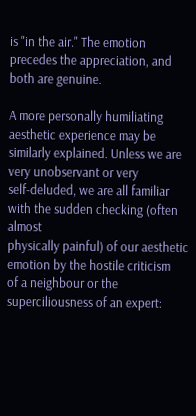is "in the air." The emotion
precedes the appreciation, and both are genuine.

A more personally humiliating aesthetic experience may be
similarly explained. Unless we are very unobservant or very
self-deluded, we are all familiar with the sudden checking (often almost
physically painful) of our aesthetic emotion by the hostile criticism
of a neighbour or the superciliousness of an expert: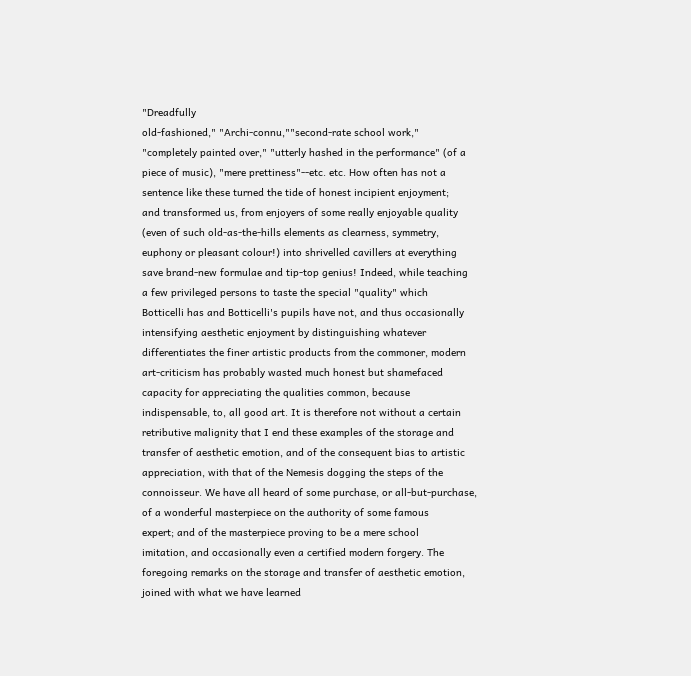"Dreadfully
old-fashioned," "Archi-connu,""second-rate school work,"
"completely painted over," "utterly hashed in the performance" (of a
piece of music), "mere prettiness"--etc. etc. How often has not a
sentence like these turned the tide of honest incipient enjoyment;
and transformed us, from enjoyers of some really enjoyable quality
(even of such old-as-the-hills elements as clearness, symmetry,
euphony or pleasant colour!) into shrivelled cavillers at everything
save brand-new formulae and tip-top genius! Indeed, while teaching
a few privileged persons to taste the special "quality" which
Botticelli has and Botticelli's pupils have not, and thus occasionally
intensifying aesthetic enjoyment by distinguishing whatever
differentiates the finer artistic products from the commoner, modern
art-criticism has probably wasted much honest but shamefaced
capacity for appreciating the qualities common, because
indispensable, to, all good art. It is therefore not without a certain
retributive malignity that I end these examples of the storage and
transfer of aesthetic emotion, and of the consequent bias to artistic
appreciation, with that of the Nemesis dogging the steps of the
connoisseur. We have all heard of some purchase, or all-but-purchase,
of a wonderful masterpiece on the authority of some famous
expert; and of the masterpiece proving to be a mere school
imitation, and occasionally even a certified modern forgery. The
foregoing remarks on the storage and transfer of aesthetic emotion,
joined with what we have learned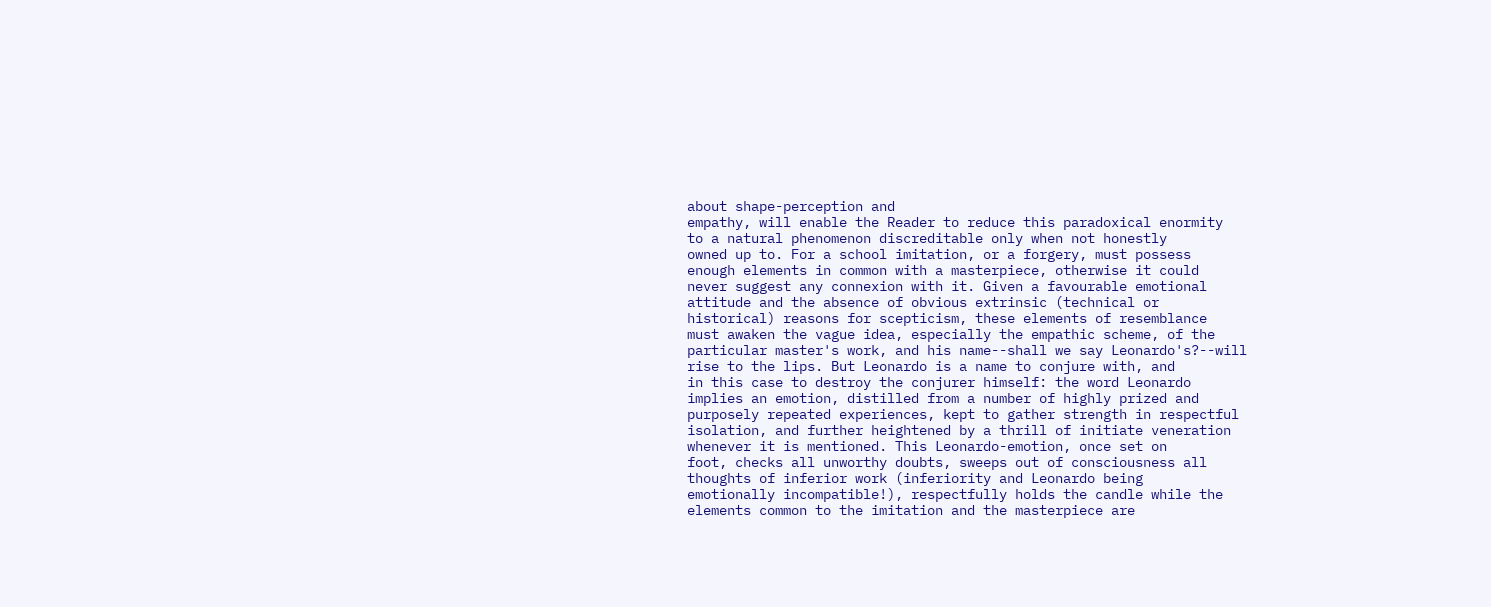about shape-perception and
empathy, will enable the Reader to reduce this paradoxical enormity
to a natural phenomenon discreditable only when not honestly
owned up to. For a school imitation, or a forgery, must possess
enough elements in common with a masterpiece, otherwise it could
never suggest any connexion with it. Given a favourable emotional
attitude and the absence of obvious extrinsic (technical or
historical) reasons for scepticism, these elements of resemblance
must awaken the vague idea, especially the empathic scheme, of the
particular master's work, and his name--shall we say Leonardo's?--will
rise to the lips. But Leonardo is a name to conjure with, and
in this case to destroy the conjurer himself: the word Leonardo
implies an emotion, distilled from a number of highly prized and
purposely repeated experiences, kept to gather strength in respectful
isolation, and further heightened by a thrill of initiate veneration
whenever it is mentioned. This Leonardo-emotion, once set on
foot, checks all unworthy doubts, sweeps out of consciousness all
thoughts of inferior work (inferiority and Leonardo being
emotionally incompatible!), respectfully holds the candle while the
elements common to the imitation and the masterpiece are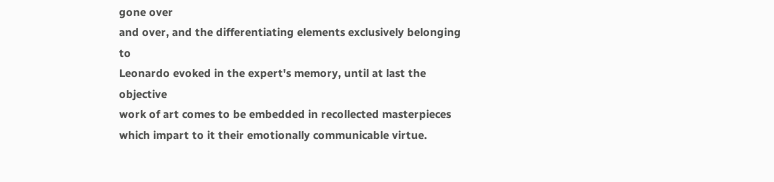gone over
and over, and the differentiating elements exclusively belonging to
Leonardo evoked in the expert's memory, until at last the objective
work of art comes to be embedded in recollected masterpieces
which impart to it their emotionally communicable virtue.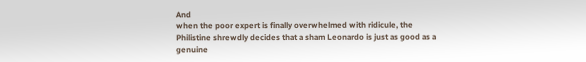And
when the poor expert is finally overwhelmed with ridicule, the
Philistine shrewdly decides that a sham Leonardo is just as good as a
genuine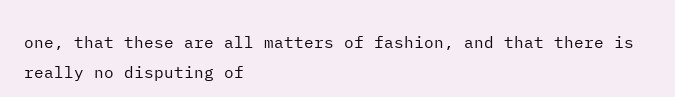one, that these are all matters of fashion, and that there is
really no disputing of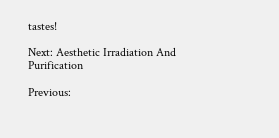tastes!

Next: Aesthetic Irradiation And Purification

Previous: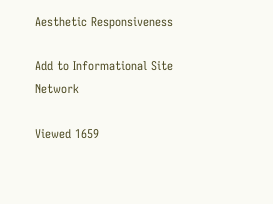Aesthetic Responsiveness

Add to Informational Site Network

Viewed 1659